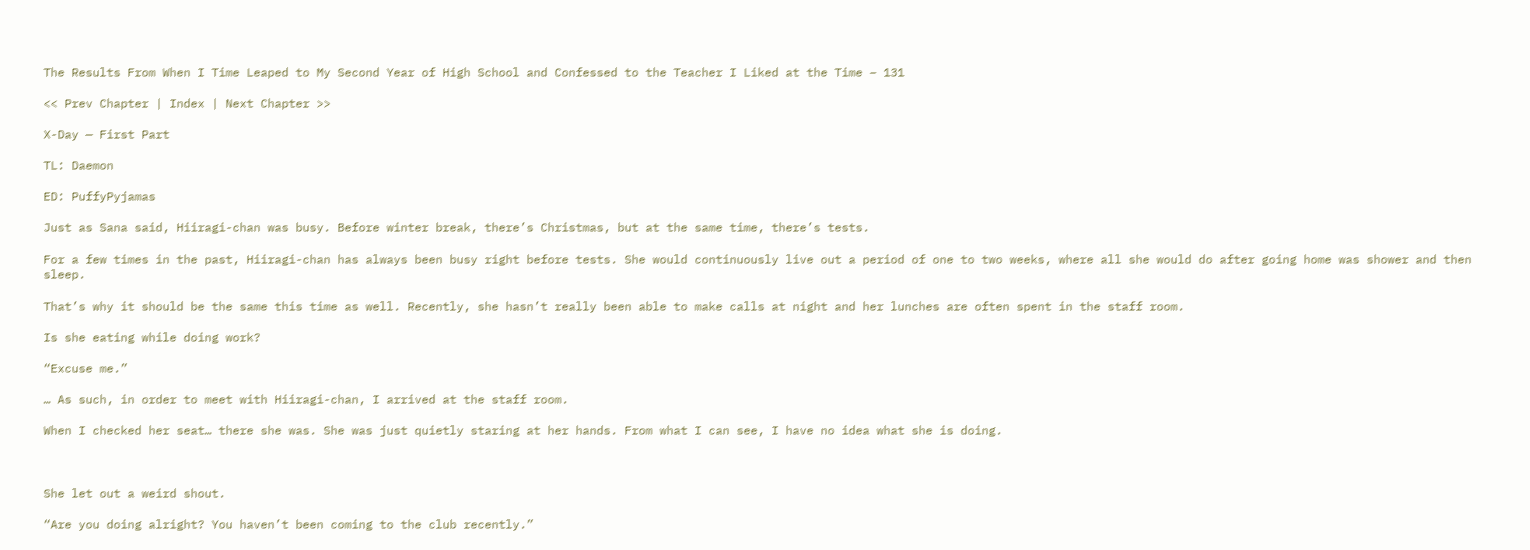The Results From When I Time Leaped to My Second Year of High School and Confessed to the Teacher I Liked at the Time – 131

<< Prev Chapter | Index | Next Chapter >>

X-Day — First Part

TL: Daemon

ED: PuffyPyjamas

Just as Sana said, Hiiragi-chan was busy. Before winter break, there’s Christmas, but at the same time, there’s tests.

For a few times in the past, Hiiragi-chan has always been busy right before tests. She would continuously live out a period of one to two weeks, where all she would do after going home was shower and then sleep.

That’s why it should be the same this time as well. Recently, she hasn’t really been able to make calls at night and her lunches are often spent in the staff room.

Is she eating while doing work?

“Excuse me.”

… As such, in order to meet with Hiiragi-chan, I arrived at the staff room.

When I checked her seat… there she was. She was just quietly staring at her hands. From what I can see, I have no idea what she is doing.



She let out a weird shout.

“Are you doing alright? You haven’t been coming to the club recently.”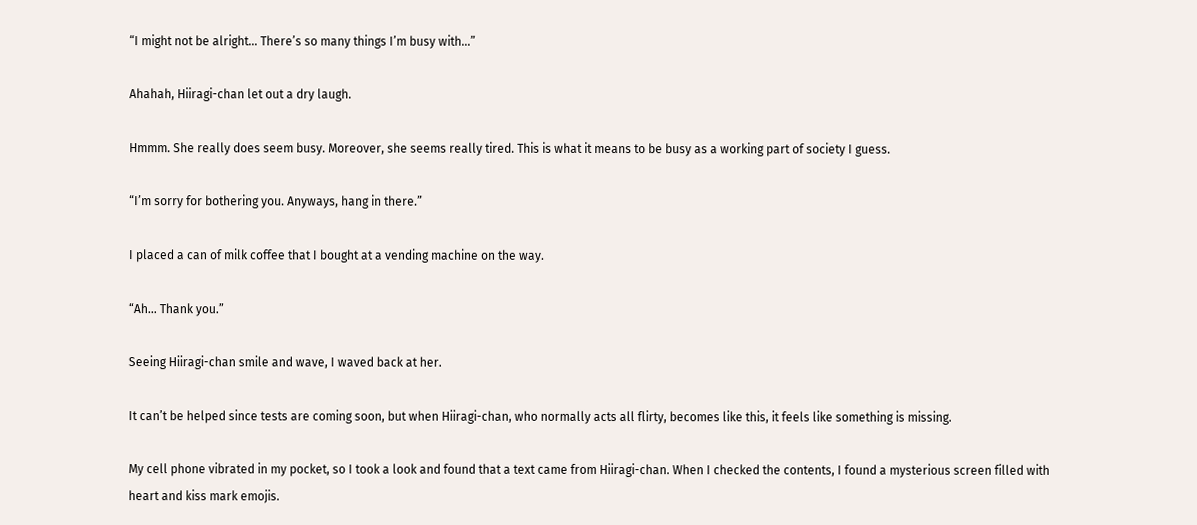“I might not be alright… There’s so many things I’m busy with…”

Ahahah, Hiiragi-chan let out a dry laugh.

Hmmm. She really does seem busy. Moreover, she seems really tired. This is what it means to be busy as a working part of society I guess.

“I’m sorry for bothering you. Anyways, hang in there.”

I placed a can of milk coffee that I bought at a vending machine on the way.

“Ah… Thank you.”

Seeing Hiiragi-chan smile and wave, I waved back at her.

It can’t be helped since tests are coming soon, but when Hiiragi-chan, who normally acts all flirty, becomes like this, it feels like something is missing.

My cell phone vibrated in my pocket, so I took a look and found that a text came from Hiiragi-chan. When I checked the contents, I found a mysterious screen filled with heart and kiss mark emojis.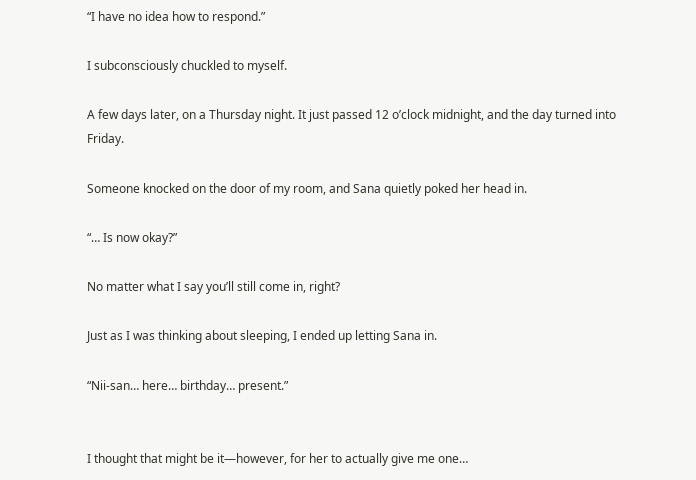“I have no idea how to respond.”

I subconsciously chuckled to myself.

A few days later, on a Thursday night. It just passed 12 o’clock midnight, and the day turned into Friday.

Someone knocked on the door of my room, and Sana quietly poked her head in.

“… Is now okay?”

No matter what I say you’ll still come in, right?

Just as I was thinking about sleeping, I ended up letting Sana in.

“Nii-san… here… birthday… present.”


I thought that might be it—however, for her to actually give me one…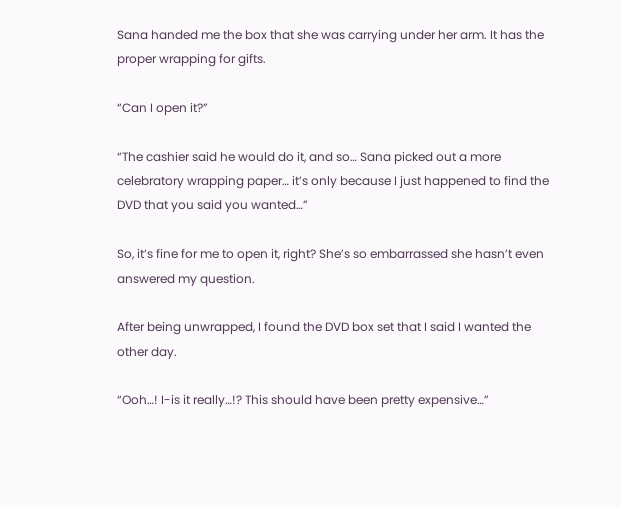Sana handed me the box that she was carrying under her arm. It has the proper wrapping for gifts.

“Can I open it?”

“The cashier said he would do it, and so… Sana picked out a more celebratory wrapping paper… it’s only because I just happened to find the DVD that you said you wanted…”

So, it’s fine for me to open it, right? She’s so embarrassed she hasn’t even answered my question.

After being unwrapped, I found the DVD box set that I said I wanted the other day.

“Ooh…! I-is it really…!? This should have been pretty expensive…”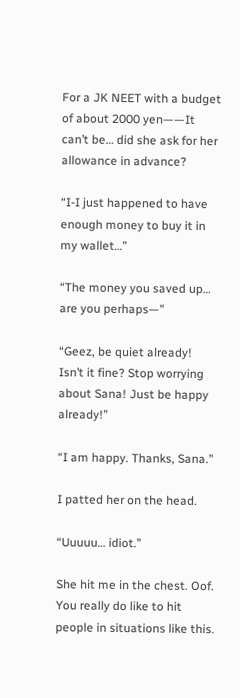For a JK NEET with a budget of about 2000 yen——It can’t be… did she ask for her allowance in advance?

“I-I just happened to have enough money to buy it in my wallet…”

“The money you saved up… are you perhaps—”

“Geez, be quiet already! Isn’t it fine? Stop worrying about Sana! Just be happy already!”

“I am happy. Thanks, Sana.”

I patted her on the head.

“Uuuuu… idiot.”

She hit me in the chest. Oof. You really do like to hit people in situations like this.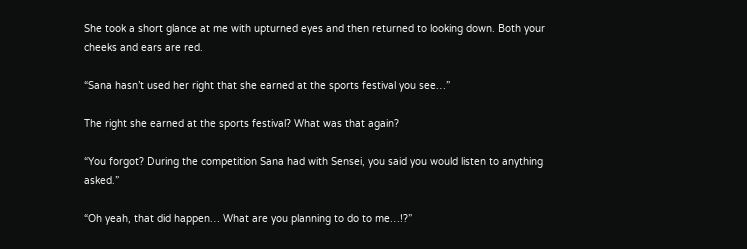She took a short glance at me with upturned eyes and then returned to looking down. Both your cheeks and ears are red.

“Sana hasn’t used her right that she earned at the sports festival you see…”

The right she earned at the sports festival? What was that again?

“You forgot? During the competition Sana had with Sensei, you said you would listen to anything asked.”

“Oh yeah, that did happen… What are you planning to do to me…!?”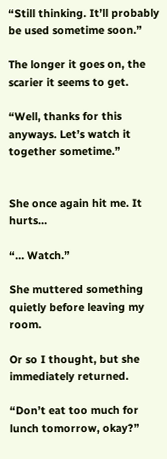“Still thinking. It’ll probably be used sometime soon.”

The longer it goes on, the scarier it seems to get.

“Well, thanks for this anyways. Let’s watch it together sometime.”


She once again hit me. It hurts…

“… Watch.”

She muttered something quietly before leaving my room.

Or so I thought, but she immediately returned.

“Don’t eat too much for lunch tomorrow, okay?”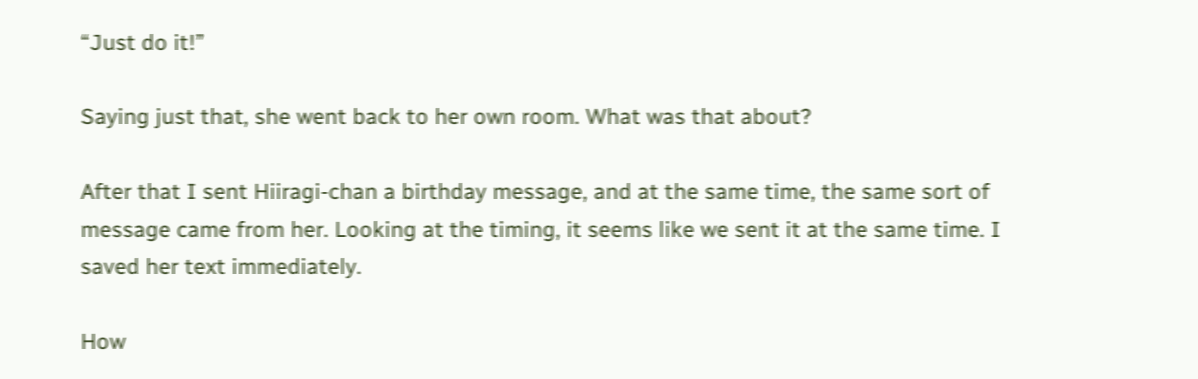“Just do it!”

Saying just that, she went back to her own room. What was that about?

After that I sent Hiiragi-chan a birthday message, and at the same time, the same sort of message came from her. Looking at the timing, it seems like we sent it at the same time. I saved her text immediately.

How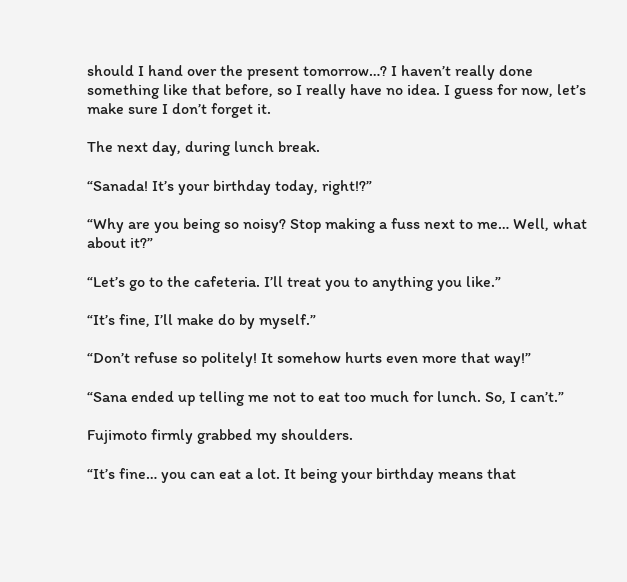should I hand over the present tomorrow…? I haven’t really done something like that before, so I really have no idea. I guess for now, let’s make sure I don’t forget it.

The next day, during lunch break.

“Sanada! It’s your birthday today, right!?”

“Why are you being so noisy? Stop making a fuss next to me… Well, what about it?”

“Let’s go to the cafeteria. I’ll treat you to anything you like.”

“It’s fine, I’ll make do by myself.”

“Don’t refuse so politely! It somehow hurts even more that way!”

“Sana ended up telling me not to eat too much for lunch. So, I can’t.”

Fujimoto firmly grabbed my shoulders.

“It’s fine… you can eat a lot. It being your birthday means that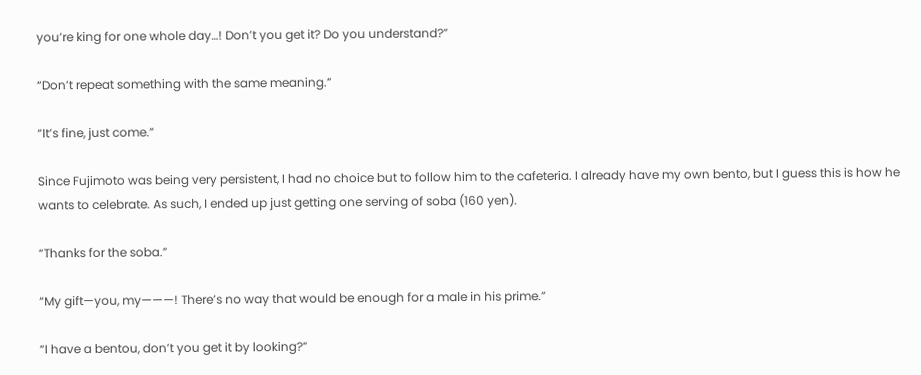you’re king for one whole day…! Don’t you get it? Do you understand?”

“Don’t repeat something with the same meaning.”

“It’s fine, just come.”

Since Fujimoto was being very persistent, I had no choice but to follow him to the cafeteria. I already have my own bento, but I guess this is how he wants to celebrate. As such, I ended up just getting one serving of soba (160 yen).

“Thanks for the soba.”

“My gift—you, my———! There’s no way that would be enough for a male in his prime.”

“I have a bentou, don’t you get it by looking?”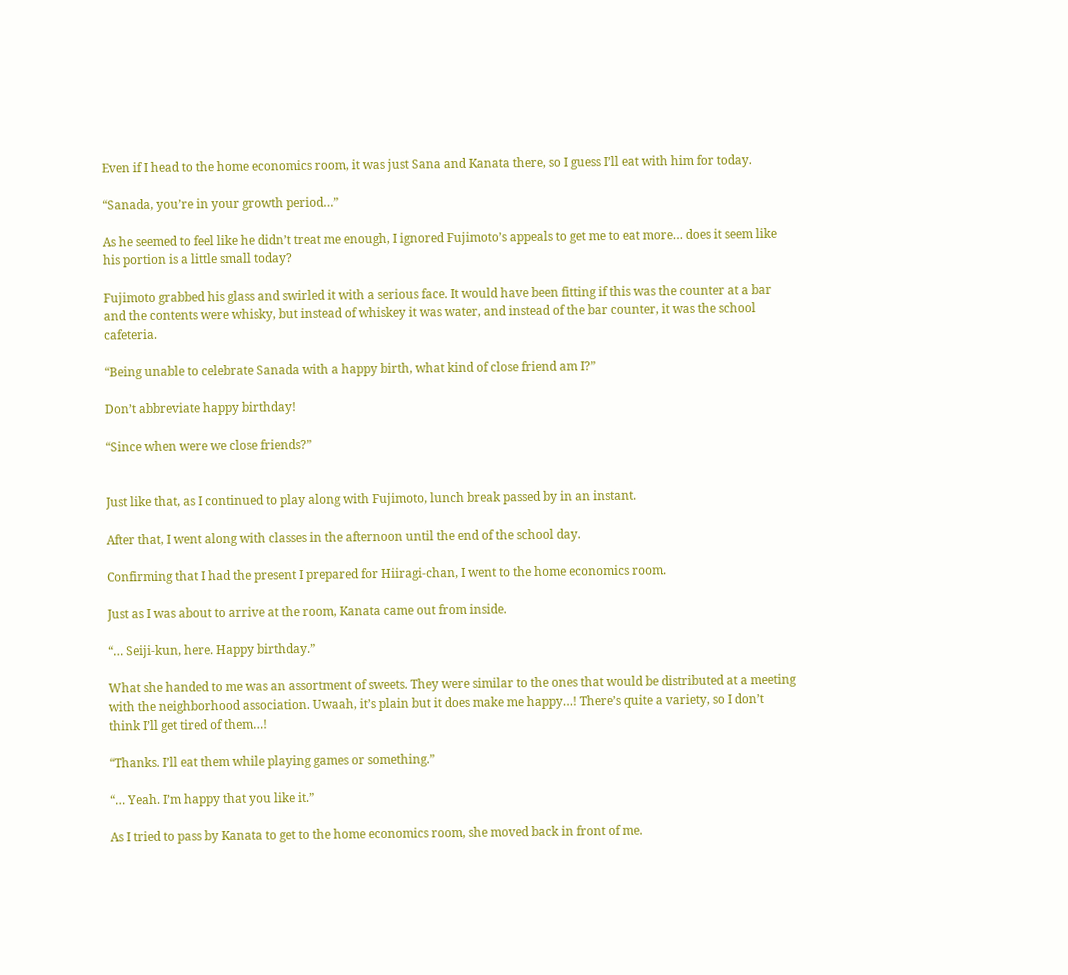Even if I head to the home economics room, it was just Sana and Kanata there, so I guess I’ll eat with him for today.

“Sanada, you’re in your growth period…”

As he seemed to feel like he didn’t treat me enough, I ignored Fujimoto’s appeals to get me to eat more… does it seem like his portion is a little small today?

Fujimoto grabbed his glass and swirled it with a serious face. It would have been fitting if this was the counter at a bar and the contents were whisky, but instead of whiskey it was water, and instead of the bar counter, it was the school cafeteria.

“Being unable to celebrate Sanada with a happy birth, what kind of close friend am I?”

Don’t abbreviate happy birthday!

“Since when were we close friends?”


Just like that, as I continued to play along with Fujimoto, lunch break passed by in an instant.

After that, I went along with classes in the afternoon until the end of the school day.

Confirming that I had the present I prepared for Hiiragi-chan, I went to the home economics room.

Just as I was about to arrive at the room, Kanata came out from inside.

“… Seiji-kun, here. Happy birthday.”

What she handed to me was an assortment of sweets. They were similar to the ones that would be distributed at a meeting with the neighborhood association. Uwaah, it’s plain but it does make me happy…! There’s quite a variety, so I don’t think I’ll get tired of them…!

“Thanks. I’ll eat them while playing games or something.”

“… Yeah. I’m happy that you like it.”

As I tried to pass by Kanata to get to the home economics room, she moved back in front of me.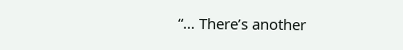“… There’s another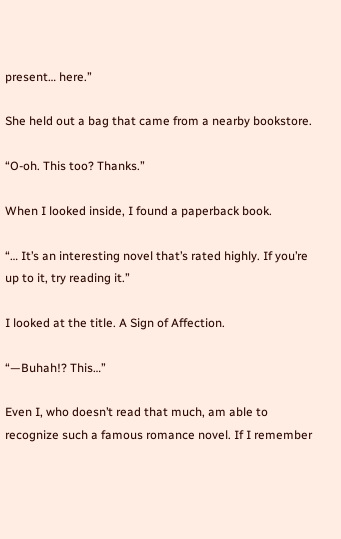present… here.”

She held out a bag that came from a nearby bookstore.

“O-oh. This too? Thanks.”

When I looked inside, I found a paperback book.

“… It’s an interesting novel that’s rated highly. If you’re up to it, try reading it.”

I looked at the title. A Sign of Affection.

“—Buhah!? This…”

Even I, who doesn’t read that much, am able to recognize such a famous romance novel. If I remember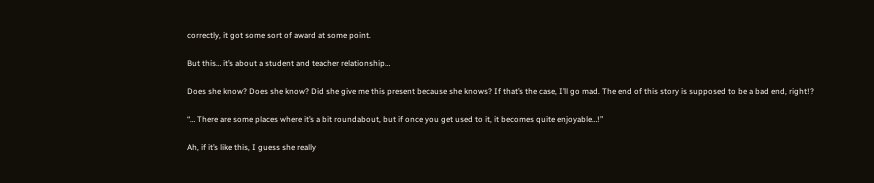correctly, it got some sort of award at some point.

But this… it’s about a student and teacher relationship…

Does she know? Does she know? Did she give me this present because she knows? If that’s the case, I’ll go mad. The end of this story is supposed to be a bad end, right!?

“… There are some places where it’s a bit roundabout, but if once you get used to it, it becomes quite enjoyable…!”

Ah, if it’s like this, I guess she really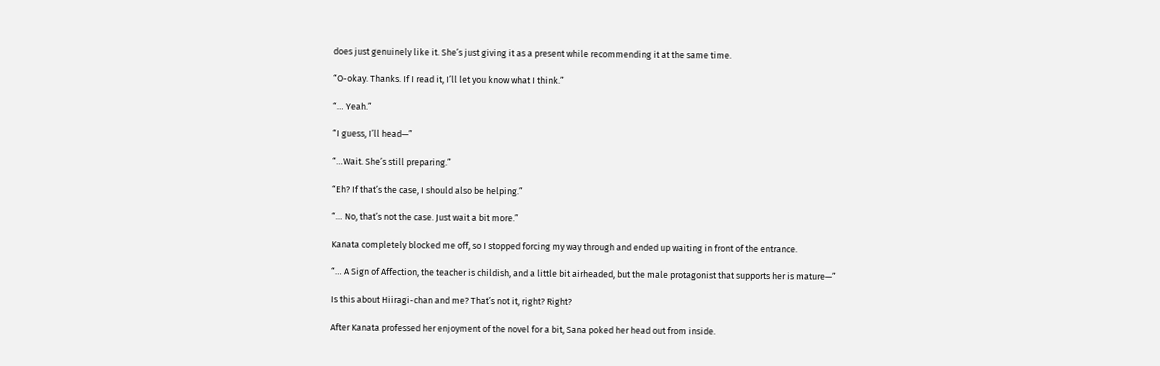does just genuinely like it. She’s just giving it as a present while recommending it at the same time.

“O-okay. Thanks. If I read it, I’ll let you know what I think.”

“… Yeah.”

“I guess, I’ll head—”

“…Wait. She’s still preparing.”

“Eh? If that’s the case, I should also be helping.”

“… No, that’s not the case. Just wait a bit more.”

Kanata completely blocked me off, so I stopped forcing my way through and ended up waiting in front of the entrance.

“… A Sign of Affection, the teacher is childish, and a little bit airheaded, but the male protagonist that supports her is mature—”

Is this about Hiiragi-chan and me? That’s not it, right? Right?

After Kanata professed her enjoyment of the novel for a bit, Sana poked her head out from inside.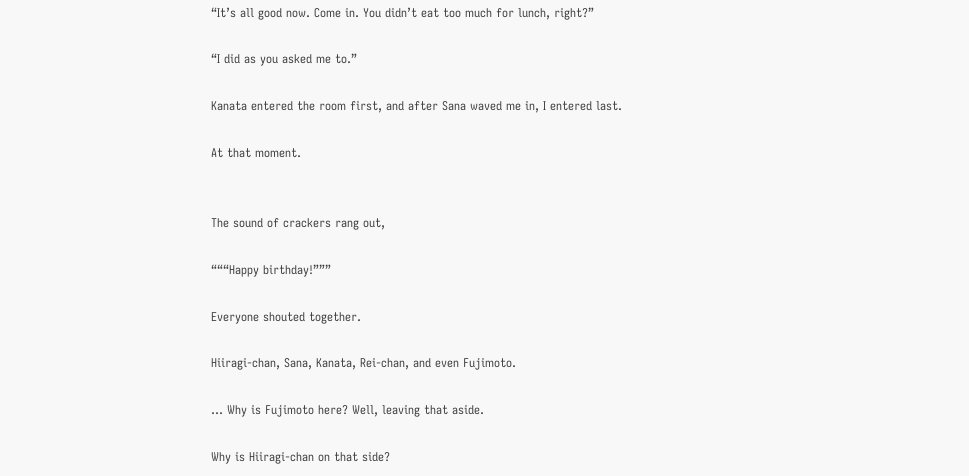“It’s all good now. Come in. You didn’t eat too much for lunch, right?”

“I did as you asked me to.”

Kanata entered the room first, and after Sana waved me in, I entered last.

At that moment.


The sound of crackers rang out,

“““Happy birthday!”””

Everyone shouted together.

Hiiragi-chan, Sana, Kanata, Rei-chan, and even Fujimoto.

… Why is Fujimoto here? Well, leaving that aside.

Why is Hiiragi-chan on that side?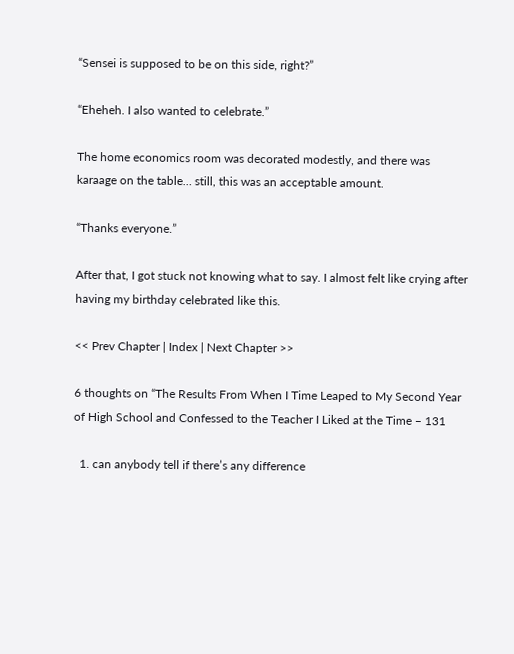“Sensei is supposed to be on this side, right?”

“Eheheh. I also wanted to celebrate.”

The home economics room was decorated modestly, and there was karaage on the table… still, this was an acceptable amount.

“Thanks everyone.”

After that, I got stuck not knowing what to say. I almost felt like crying after having my birthday celebrated like this.

<< Prev Chapter | Index | Next Chapter >>

6 thoughts on “The Results From When I Time Leaped to My Second Year of High School and Confessed to the Teacher I Liked at the Time – 131

  1. can anybody tell if there’s any difference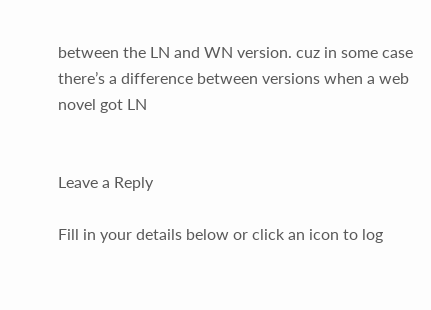between the LN and WN version. cuz in some case there’s a difference between versions when a web novel got LN


Leave a Reply

Fill in your details below or click an icon to log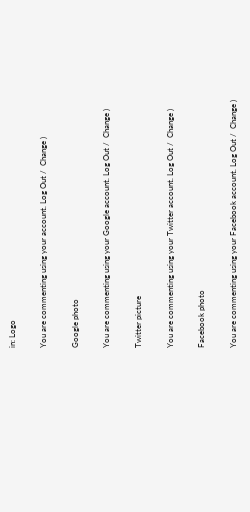in: Logo

You are commenting using your account. Log Out /  Change )

Google photo

You are commenting using your Google account. Log Out /  Change )

Twitter picture

You are commenting using your Twitter account. Log Out /  Change )

Facebook photo

You are commenting using your Facebook account. Log Out /  Change )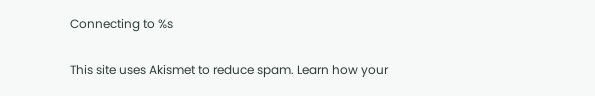Connecting to %s

This site uses Akismet to reduce spam. Learn how your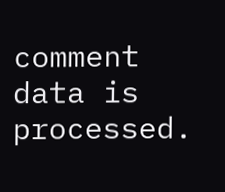comment data is processed.